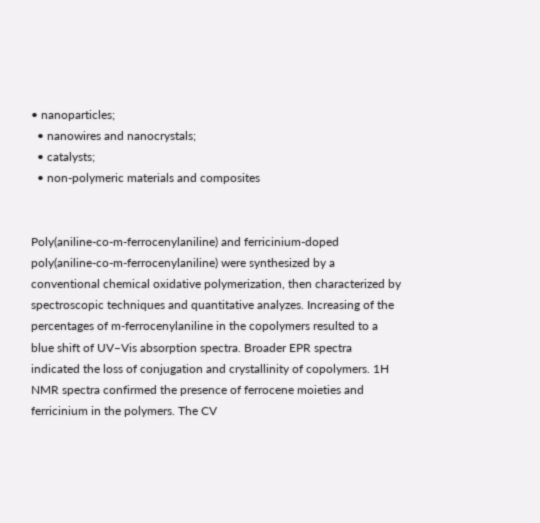• nanoparticles;
  • nanowires and nanocrystals;
  • catalysts;
  • non-polymeric materials and composites


Poly(aniline-co-m-ferrocenylaniline) and ferricinium-doped poly(aniline-co-m-ferrocenylaniline) were synthesized by a conventional chemical oxidative polymerization, then characterized by spectroscopic techniques and quantitative analyzes. Increasing of the percentages of m-ferrocenylaniline in the copolymers resulted to a blue shift of UV–Vis absorption spectra. Broader EPR spectra indicated the loss of conjugation and crystallinity of copolymers. 1H NMR spectra confirmed the presence of ferrocene moieties and ferricinium in the polymers. The CV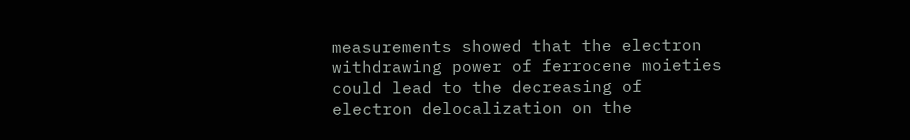measurements showed that the electron withdrawing power of ferrocene moieties could lead to the decreasing of electron delocalization on the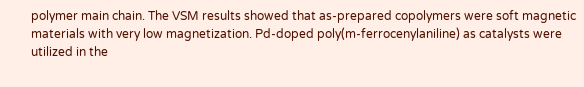polymer main chain. The VSM results showed that as-prepared copolymers were soft magnetic materials with very low magnetization. Pd-doped poly(m-ferrocenylaniline) as catalysts were utilized in the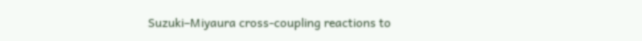Suzuki–Miyaura cross-coupling reactions to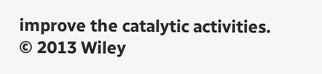improve the catalytic activities. © 2013 Wiley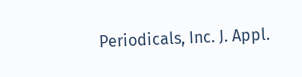Periodicals, Inc. J. Appl.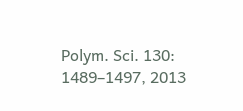Polym. Sci. 130: 1489–1497, 2013